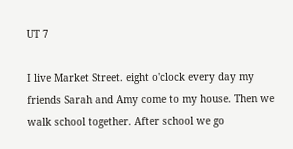UT 7

I live Market Street. eight o'clock every day my friends Sarah and Amy come to my house. Then we walk school together. After school we go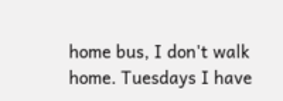home bus, I don't walk home. Tuesdays I have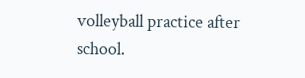volleyball practice after school.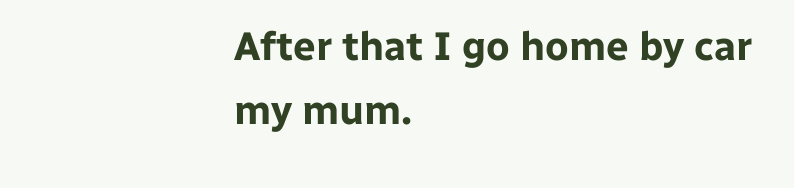After that I go home by car my mum.